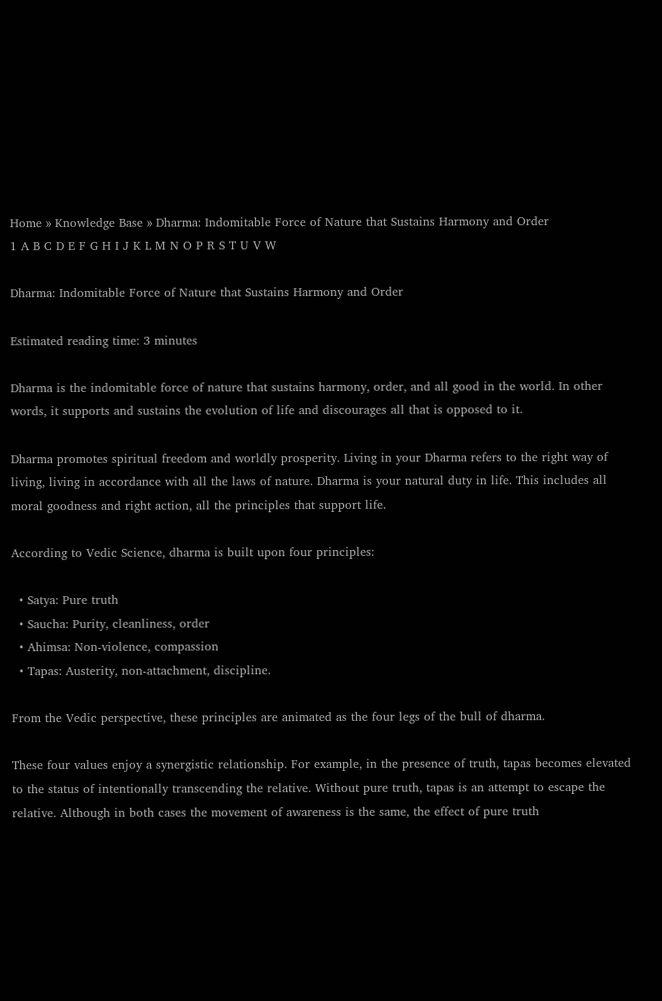Home » Knowledge Base » Dharma: Indomitable Force of Nature that Sustains Harmony and Order
1 A B C D E F G H I J K L M N O P R S T U V W

Dharma: Indomitable Force of Nature that Sustains Harmony and Order

Estimated reading time: 3 minutes

Dharma is the indomitable force of nature that sustains harmony, order, and all good in the world. In other words, it supports and sustains the evolution of life and discourages all that is opposed to it.

Dharma promotes spiritual freedom and worldly prosperity. Living in your Dharma refers to the right way of living, living in accordance with all the laws of nature. Dharma is your natural duty in life. This includes all moral goodness and right action, all the principles that support life.

According to Vedic Science, dharma is built upon four principles:

  • Satya: Pure truth
  • Saucha: Purity, cleanliness, order
  • Ahimsa: Non-violence, compassion
  • Tapas: Austerity, non-attachment, discipline.

From the Vedic perspective, these principles are animated as the four legs of the bull of dharma.

These four values enjoy a synergistic relationship. For example, in the presence of truth, tapas becomes elevated to the status of intentionally transcending the relative. Without pure truth, tapas is an attempt to escape the relative. Although in both cases the movement of awareness is the same, the effect of pure truth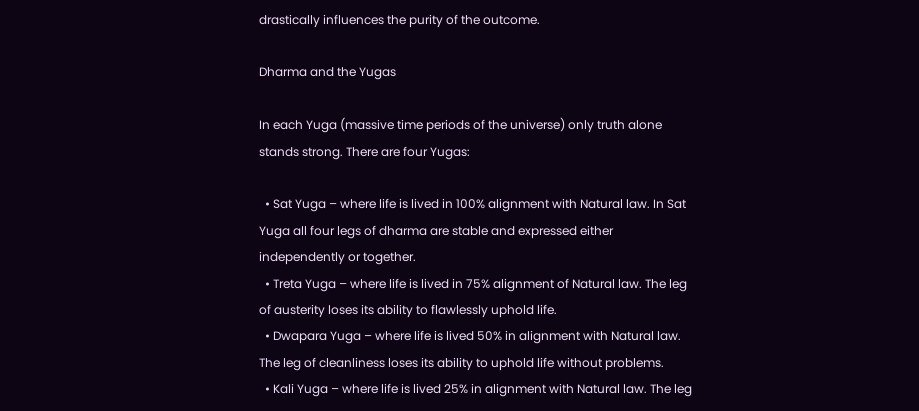drastically influences the purity of the outcome.

Dharma and the Yugas

In each Yuga (massive time periods of the universe) only truth alone stands strong. There are four Yugas:

  • Sat Yuga – where life is lived in 100% alignment with Natural law. In Sat Yuga all four legs of dharma are stable and expressed either independently or together.
  • Treta Yuga – where life is lived in 75% alignment of Natural law. The leg of austerity loses its ability to flawlessly uphold life.
  • Dwapara Yuga – where life is lived 50% in alignment with Natural law. The leg of cleanliness loses its ability to uphold life without problems.
  • Kali Yuga – where life is lived 25% in alignment with Natural law. The leg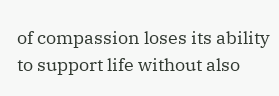of compassion loses its ability to support life without also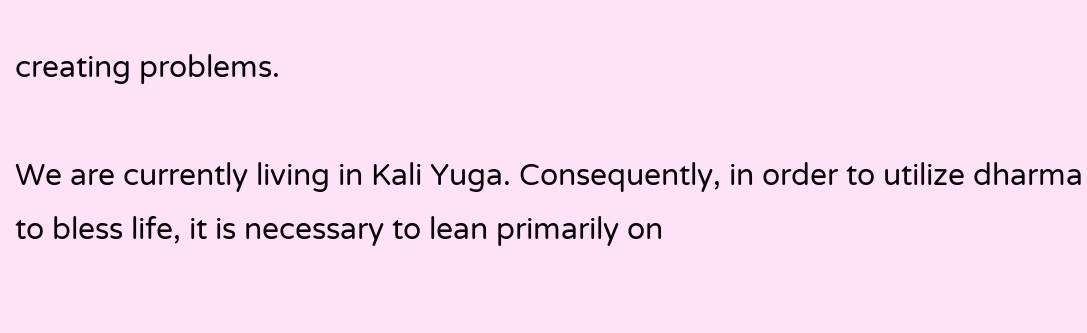creating problems.

We are currently living in Kali Yuga. Consequently, in order to utilize dharma to bless life, it is necessary to lean primarily on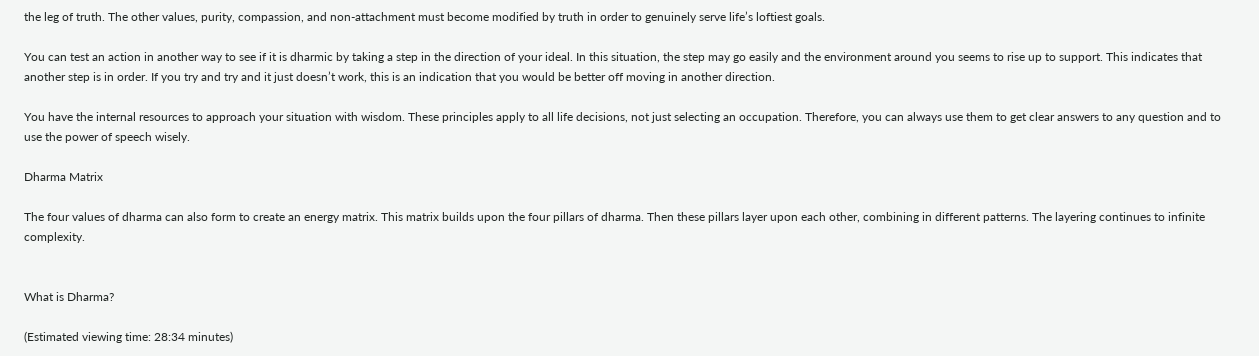the leg of truth. The other values, purity, compassion, and non-attachment must become modified by truth in order to genuinely serve life’s loftiest goals.

You can test an action in another way to see if it is dharmic by taking a step in the direction of your ideal. In this situation, the step may go easily and the environment around you seems to rise up to support. This indicates that another step is in order. If you try and try and it just doesn’t work, this is an indication that you would be better off moving in another direction.

You have the internal resources to approach your situation with wisdom. These principles apply to all life decisions, not just selecting an occupation. Therefore, you can always use them to get clear answers to any question and to use the power of speech wisely.

Dharma Matrix

The four values of dharma can also form to create an energy matrix. This matrix builds upon the four pillars of dharma. Then these pillars layer upon each other, combining in different patterns. The layering continues to infinite complexity.


What is Dharma?

(Estimated viewing time: 28:34 minutes)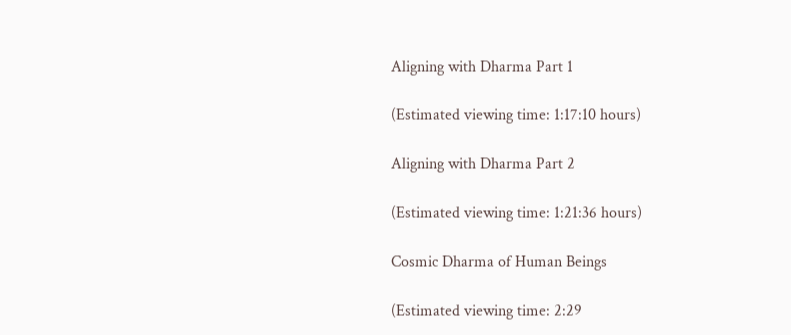Aligning with Dharma Part 1

(Estimated viewing time: 1:17:10 hours)

Aligning with Dharma Part 2

(Estimated viewing time: 1:21:36 hours)

Cosmic Dharma of Human Beings

(Estimated viewing time: 2:29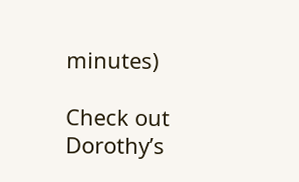minutes)

Check out Dorothy’s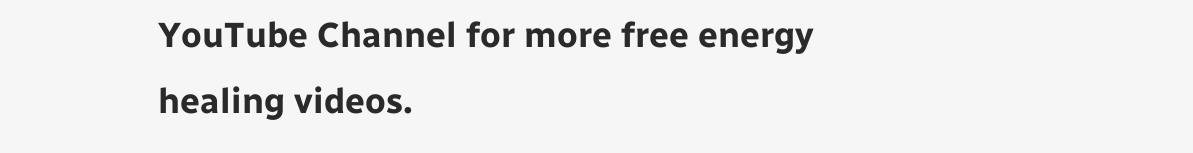YouTube Channel for more free energy healing videos.